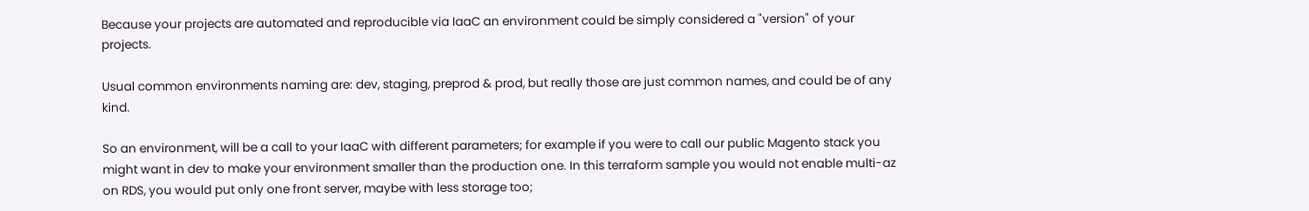Because your projects are automated and reproducible via IaaC an environment could be simply considered a "version" of your projects.

Usual common environments naming are: dev, staging, preprod & prod, but really those are just common names, and could be of any kind.

So an environment, will be a call to your IaaC with different parameters; for example if you were to call our public Magento stack you might want in dev to make your environment smaller than the production one. In this terraform sample you would not enable multi-az on RDS, you would put only one front server, maybe with less storage too;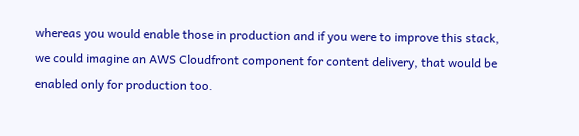whereas you would enable those in production and if you were to improve this stack, we could imagine an AWS Cloudfront component for content delivery, that would be enabled only for production too.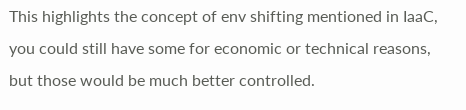This highlights the concept of env shifting mentioned in IaaC, you could still have some for economic or technical reasons, but those would be much better controlled.